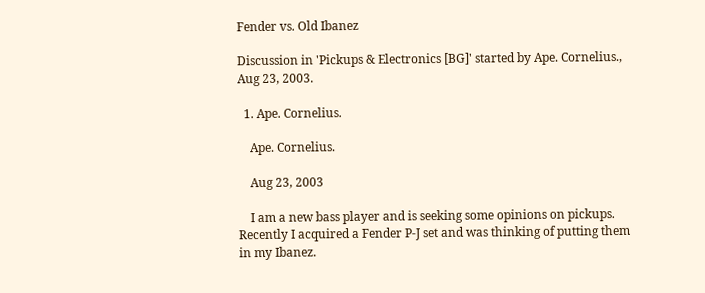Fender vs. Old Ibanez

Discussion in 'Pickups & Electronics [BG]' started by Ape. Cornelius., Aug 23, 2003.

  1. Ape. Cornelius.

    Ape. Cornelius.

    Aug 23, 2003

    I am a new bass player and is seeking some opinions on pickups. Recently I acquired a Fender P-J set and was thinking of putting them in my Ibanez.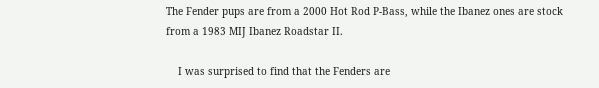The Fender pups are from a 2000 Hot Rod P-Bass, while the Ibanez ones are stock from a 1983 MIJ Ibanez Roadstar II.

    I was surprised to find that the Fenders are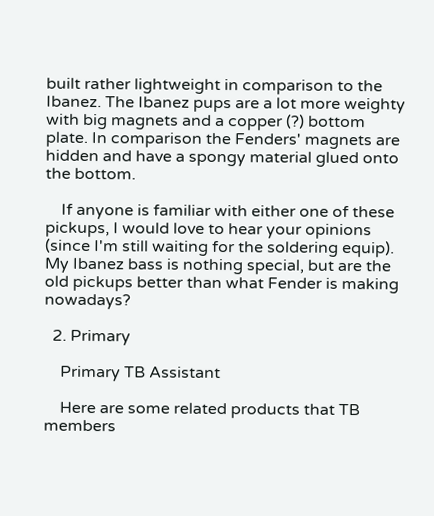built rather lightweight in comparison to the Ibanez. The Ibanez pups are a lot more weighty with big magnets and a copper (?) bottom plate. In comparison the Fenders' magnets are hidden and have a spongy material glued onto the bottom.

    If anyone is familiar with either one of these pickups, I would love to hear your opinions (since I'm still waiting for the soldering equip). My Ibanez bass is nothing special, but are the old pickups better than what Fender is making nowadays?

  2. Primary

    Primary TB Assistant

    Here are some related products that TB members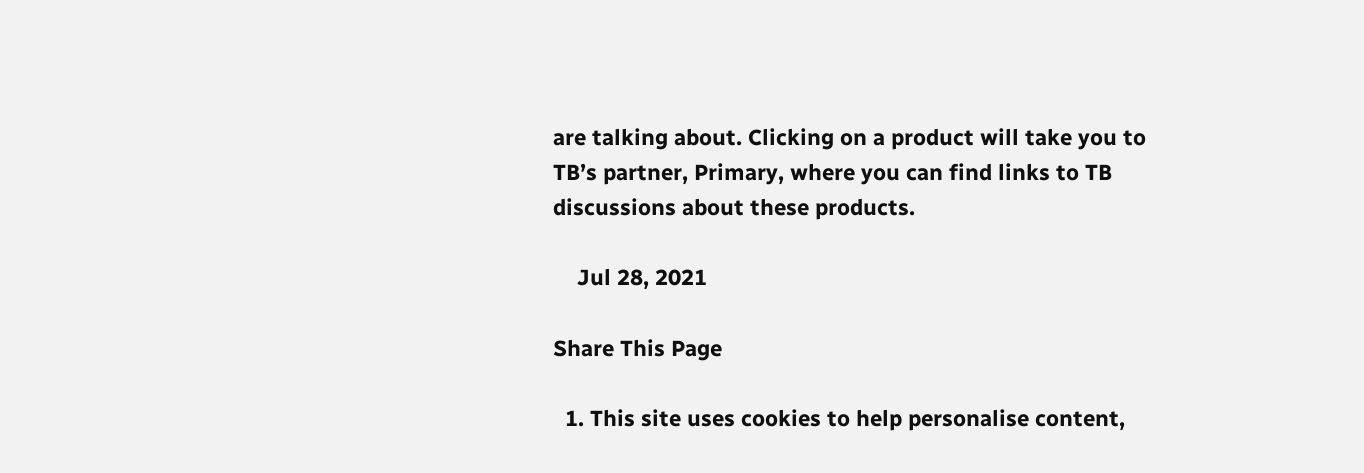are talking about. Clicking on a product will take you to TB’s partner, Primary, where you can find links to TB discussions about these products.

    Jul 28, 2021

Share This Page

  1. This site uses cookies to help personalise content,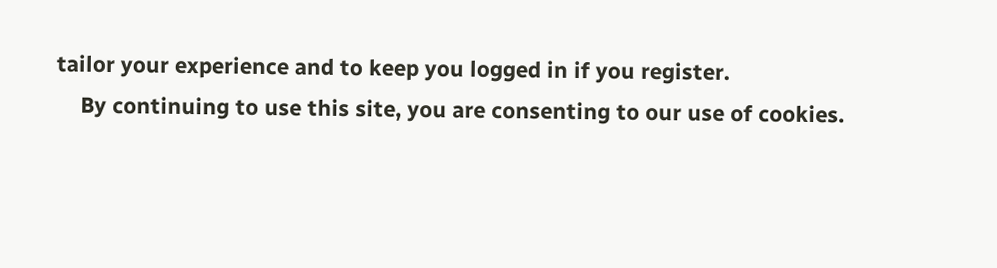tailor your experience and to keep you logged in if you register.
    By continuing to use this site, you are consenting to our use of cookies.